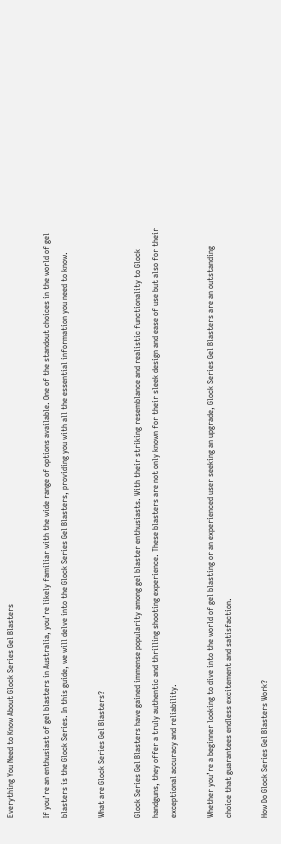Everything You Need to Know About Glock Series Gel Blasters

If you’re an enthusiast of gel blasters in Australia, you’re likely familiar with the wide range of options available. One of the standout choices in the world of gel blasters is the Glock Series. In this guide, we will delve into the Glock Series Gel Blasters, providing you with all the essential information you need to know.

What are Glock Series Gel Blasters?

Glock Series Gel Blasters have gained immense popularity among gel blaster enthusiasts. With their striking resemblance and realistic functionality to Glock handguns, they offer a truly authentic and thrilling shooting experience. These blasters are not only known for their sleek design and ease of use but also for their exceptional accuracy and reliability.

Whether you’re a beginner looking to dive into the world of gel blasting or an experienced user seeking an upgrade, Glock Series Gel Blasters are an outstanding choice that guarantees endless excitement and satisfaction.

How Do Glock Series Gel Blasters Work?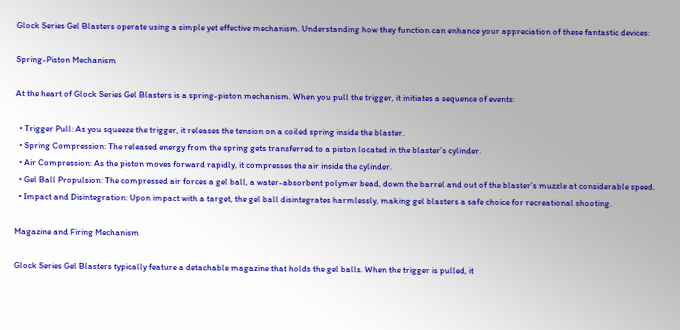Glock Series Gel Blasters operate using a simple yet effective mechanism. Understanding how they function can enhance your appreciation of these fantastic devices:

Spring-Piston Mechanism

At the heart of Glock Series Gel Blasters is a spring-piston mechanism. When you pull the trigger, it initiates a sequence of events:

  • Trigger Pull: As you squeeze the trigger, it releases the tension on a coiled spring inside the blaster.
  • Spring Compression: The released energy from the spring gets transferred to a piston located in the blaster’s cylinder.
  • Air Compression: As the piston moves forward rapidly, it compresses the air inside the cylinder.
  • Gel Ball Propulsion: The compressed air forces a gel ball, a water-absorbent polymer bead, down the barrel and out of the blaster’s muzzle at considerable speed.
  • Impact and Disintegration: Upon impact with a target, the gel ball disintegrates harmlessly, making gel blasters a safe choice for recreational shooting.

Magazine and Firing Mechanism

Glock Series Gel Blasters typically feature a detachable magazine that holds the gel balls. When the trigger is pulled, it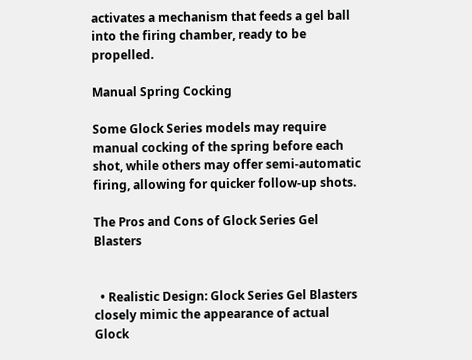activates a mechanism that feeds a gel ball into the firing chamber, ready to be propelled.

Manual Spring Cocking

Some Glock Series models may require manual cocking of the spring before each shot, while others may offer semi-automatic firing, allowing for quicker follow-up shots.

The Pros and Cons of Glock Series Gel Blasters


  • Realistic Design: Glock Series Gel Blasters closely mimic the appearance of actual Glock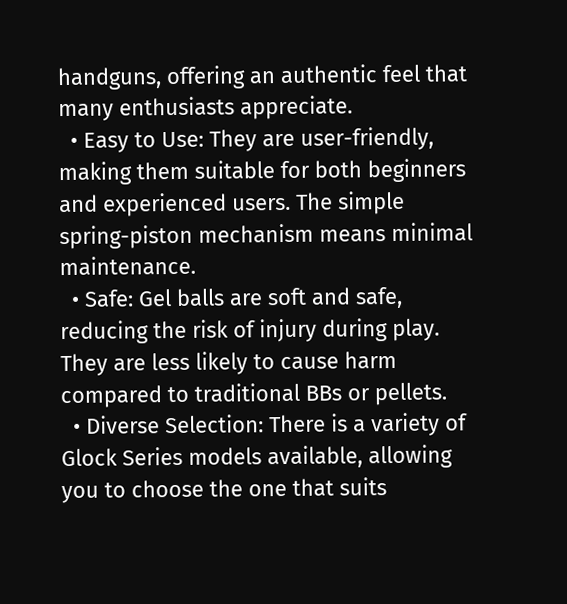handguns, offering an authentic feel that many enthusiasts appreciate.
  • Easy to Use: They are user-friendly, making them suitable for both beginners and experienced users. The simple spring-piston mechanism means minimal maintenance.
  • Safe: Gel balls are soft and safe, reducing the risk of injury during play. They are less likely to cause harm compared to traditional BBs or pellets.
  • Diverse Selection: There is a variety of Glock Series models available, allowing you to choose the one that suits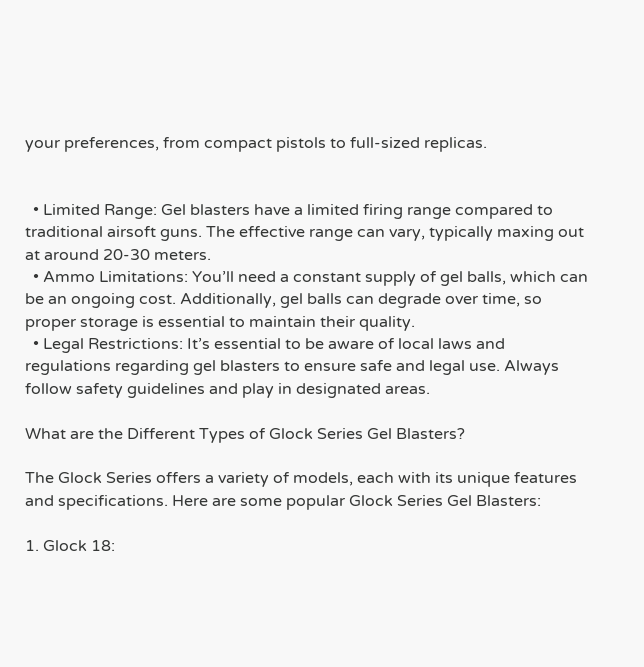your preferences, from compact pistols to full-sized replicas.


  • Limited Range: Gel blasters have a limited firing range compared to traditional airsoft guns. The effective range can vary, typically maxing out at around 20-30 meters.
  • Ammo Limitations: You’ll need a constant supply of gel balls, which can be an ongoing cost. Additionally, gel balls can degrade over time, so proper storage is essential to maintain their quality.
  • Legal Restrictions: It’s essential to be aware of local laws and regulations regarding gel blasters to ensure safe and legal use. Always follow safety guidelines and play in designated areas.

What are the Different Types of Glock Series Gel Blasters?

The Glock Series offers a variety of models, each with its unique features and specifications. Here are some popular Glock Series Gel Blasters:

1. Glock 18: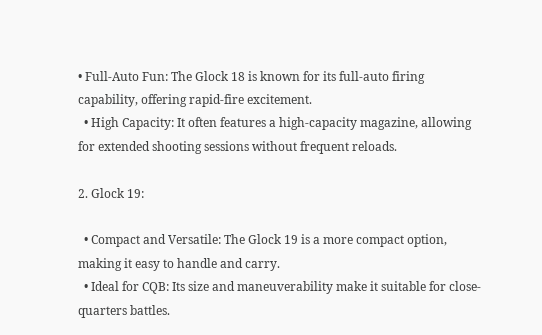• Full-Auto Fun: The Glock 18 is known for its full-auto firing capability, offering rapid-fire excitement.
  • High Capacity: It often features a high-capacity magazine, allowing for extended shooting sessions without frequent reloads.

2. Glock 19:

  • Compact and Versatile: The Glock 19 is a more compact option, making it easy to handle and carry.
  • Ideal for CQB: Its size and maneuverability make it suitable for close-quarters battles.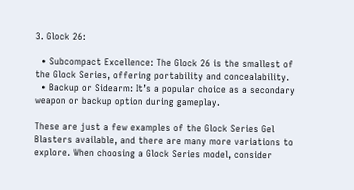3. Glock 26:

  • Subcompact Excellence: The Glock 26 is the smallest of the Glock Series, offering portability and concealability.
  • Backup or Sidearm: It’s a popular choice as a secondary weapon or backup option during gameplay.

These are just a few examples of the Glock Series Gel Blasters available, and there are many more variations to explore. When choosing a Glock Series model, consider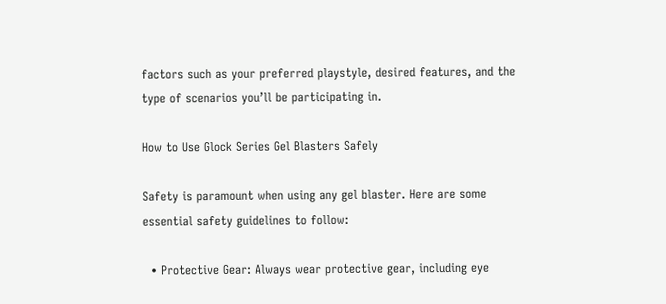factors such as your preferred playstyle, desired features, and the type of scenarios you’ll be participating in.

How to Use Glock Series Gel Blasters Safely

Safety is paramount when using any gel blaster. Here are some essential safety guidelines to follow:

  • Protective Gear: Always wear protective gear, including eye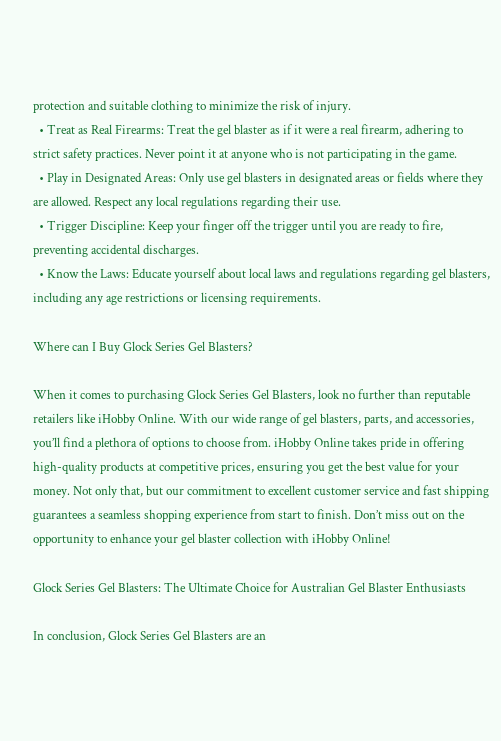protection and suitable clothing to minimize the risk of injury.
  • Treat as Real Firearms: Treat the gel blaster as if it were a real firearm, adhering to strict safety practices. Never point it at anyone who is not participating in the game.
  • Play in Designated Areas: Only use gel blasters in designated areas or fields where they are allowed. Respect any local regulations regarding their use.
  • Trigger Discipline: Keep your finger off the trigger until you are ready to fire, preventing accidental discharges.
  • Know the Laws: Educate yourself about local laws and regulations regarding gel blasters, including any age restrictions or licensing requirements.

Where can I Buy Glock Series Gel Blasters?

When it comes to purchasing Glock Series Gel Blasters, look no further than reputable retailers like iHobby Online. With our wide range of gel blasters, parts, and accessories, you’ll find a plethora of options to choose from. iHobby Online takes pride in offering high-quality products at competitive prices, ensuring you get the best value for your money. Not only that, but our commitment to excellent customer service and fast shipping guarantees a seamless shopping experience from start to finish. Don’t miss out on the opportunity to enhance your gel blaster collection with iHobby Online!

Glock Series Gel Blasters: The Ultimate Choice for Australian Gel Blaster Enthusiasts

In conclusion, Glock Series Gel Blasters are an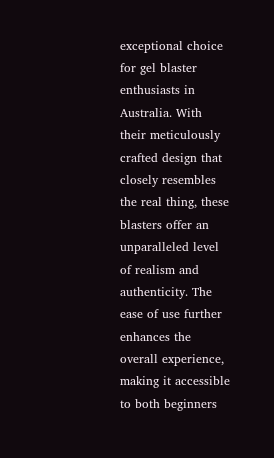exceptional choice for gel blaster enthusiasts in Australia. With their meticulously crafted design that closely resembles the real thing, these blasters offer an unparalleled level of realism and authenticity. The ease of use further enhances the overall experience, making it accessible to both beginners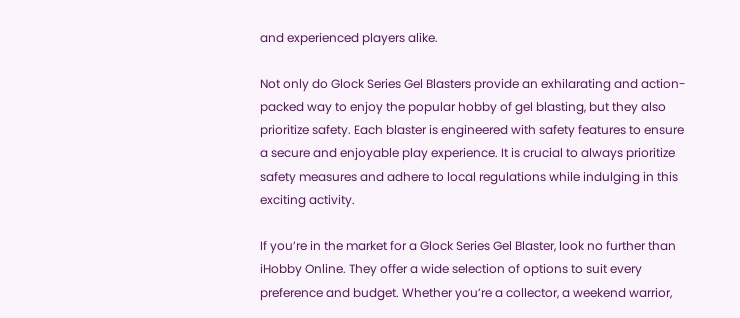and experienced players alike.

Not only do Glock Series Gel Blasters provide an exhilarating and action-packed way to enjoy the popular hobby of gel blasting, but they also prioritize safety. Each blaster is engineered with safety features to ensure a secure and enjoyable play experience. It is crucial to always prioritize safety measures and adhere to local regulations while indulging in this exciting activity.

If you’re in the market for a Glock Series Gel Blaster, look no further than iHobby Online. They offer a wide selection of options to suit every preference and budget. Whether you’re a collector, a weekend warrior,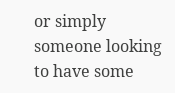or simply someone looking to have some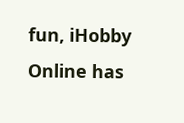fun, iHobby Online has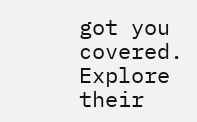got you covered. Explore their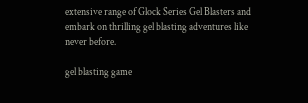extensive range of Glock Series Gel Blasters and embark on thrilling gel blasting adventures like never before.

gel blasting game